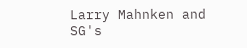Larry Mahnken and SG's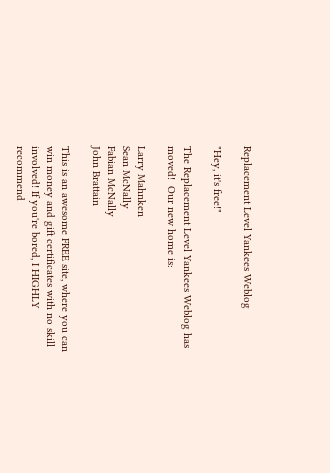Replacement Level Yankees Weblog

"Hey, it's free!"

The Replacement Level Yankees Weblog has moved!  Our new home is:

Larry Mahnken
Sean McNally
Fabian McNally
John Brattain

This is an awesome FREE site, where you can win money and gift certificates with no skill involved! If you're bored, I HIGHLY recommend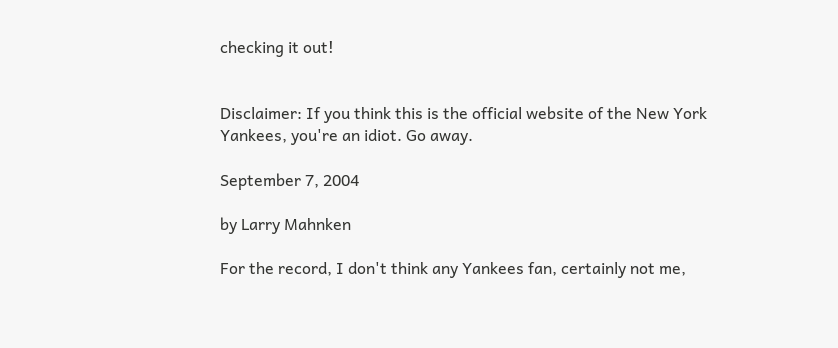checking it out!


Disclaimer: If you think this is the official website of the New York Yankees, you're an idiot. Go away.

September 7, 2004

by Larry Mahnken

For the record, I don't think any Yankees fan, certainly not me,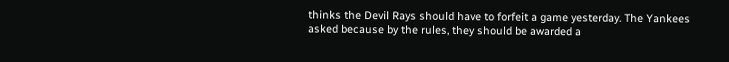thinks the Devil Rays should have to forfeit a game yesterday. The Yankees asked because by the rules, they should be awarded a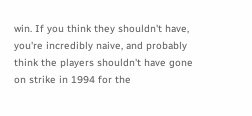win. If you think they shouldn't have, you're incredibly naive, and probably think the players shouldn't have gone on strike in 1994 for the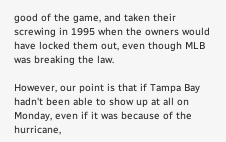good of the game, and taken their screwing in 1995 when the owners would have locked them out, even though MLB was breaking the law.

However, our point is that if Tampa Bay hadn't been able to show up at all on Monday, even if it was because of the hurricane,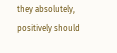they absolutely, positively should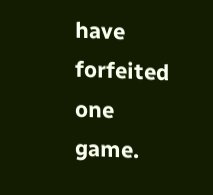have forfeited one game.